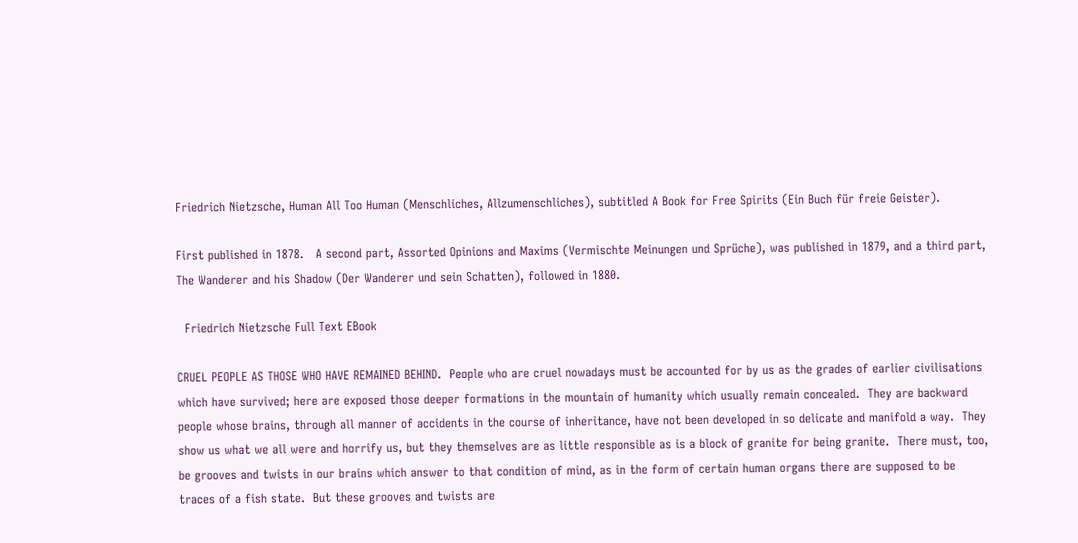Friedrich Nietzsche, Human All Too Human (Menschliches, Allzumenschliches), subtitled A Book for Free Spirits (Ein Buch für freie Geister).

First published in 1878.   A second part, Assorted Opinions and Maxims (Vermischte Meinungen und Sprüche), was published in 1879, and a third part, The Wanderer and his Shadow (Der Wanderer und sein Schatten), followed in 1880.

  Friedrich Nietzsche Full Text EBook

CRUEL PEOPLE AS THOSE WHO HAVE REMAINED BEHIND.  People who are cruel nowadays must be accounted for by us as the grades of earlier civilisations which have survived; here are exposed those deeper formations in the mountain of humanity which usually remain concealed.  They are backward people whose brains, through all manner of accidents in the course of inheritance, have not been developed in so delicate and manifold a way.  They show us what we all were and horrify us, but they themselves are as little responsible as is a block of granite for being granite.  There must, too, be grooves and twists in our brains which answer to that condition of mind, as in the form of certain human organs there are supposed to be traces of a fish state.  But these grooves and twists are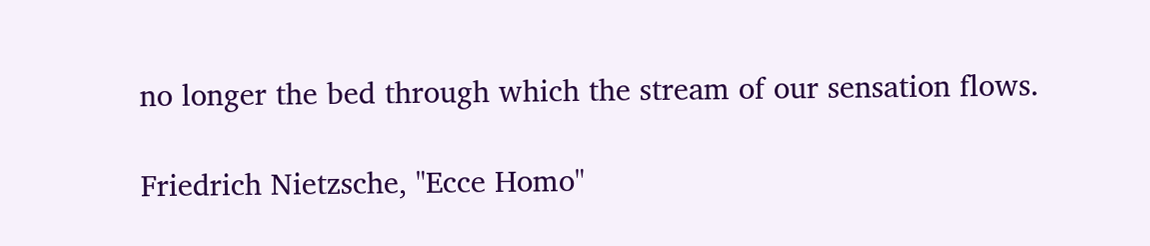no longer the bed through which the stream of our sensation flows.

Friedrich Nietzsche, "Ecce Homo"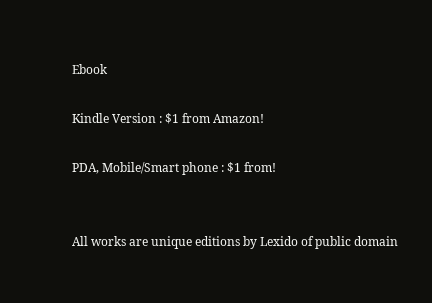Ebook

Kindle Version : $1 from Amazon!

PDA, Mobile/Smart phone : $1 from!


All works are unique editions by Lexido of public domain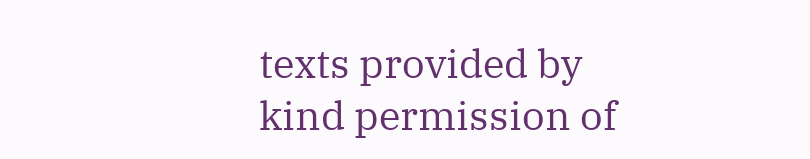texts provided by kind permission of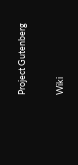Project Gutenberg

Wiki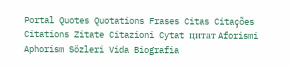Portal Quotes Quotations Frases Citas Citações Citations Zitate Citazioni Cytat цитат Aforismi Aphorism Sözleri Vida Biografia